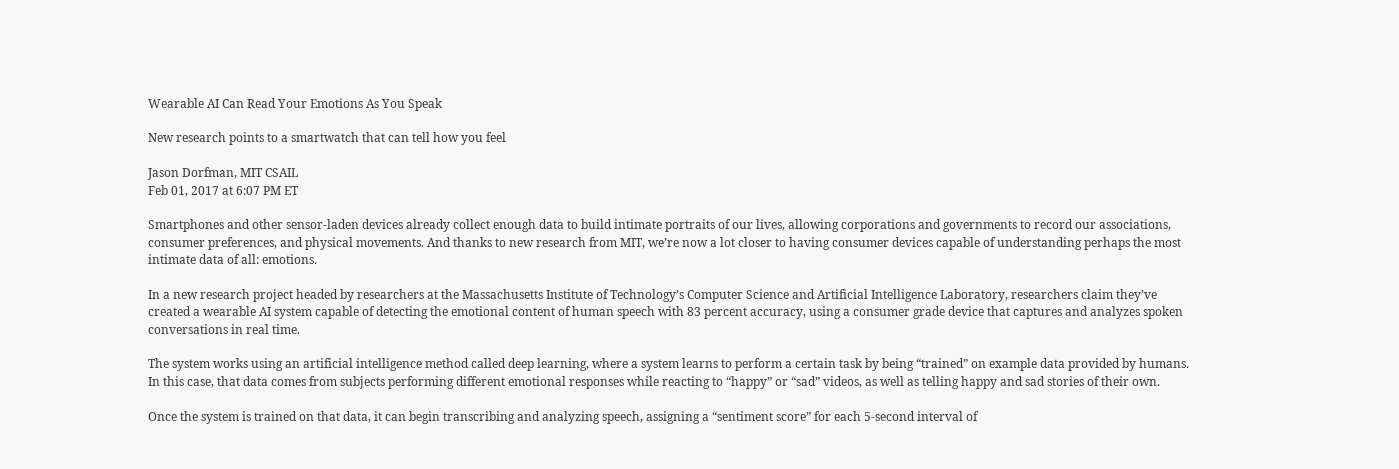Wearable AI Can Read Your Emotions As You Speak

New research points to a smartwatch that can tell how you feel

Jason Dorfman, MIT CSAIL
Feb 01, 2017 at 6:07 PM ET

Smartphones and other sensor-laden devices already collect enough data to build intimate portraits of our lives, allowing corporations and governments to record our associations, consumer preferences, and physical movements. And thanks to new research from MIT, we’re now a lot closer to having consumer devices capable of understanding perhaps the most intimate data of all: emotions.

In a new research project headed by researchers at the Massachusetts Institute of Technology’s Computer Science and Artificial Intelligence Laboratory, researchers claim they’ve created a wearable AI system capable of detecting the emotional content of human speech with 83 percent accuracy, using a consumer grade device that captures and analyzes spoken conversations in real time.

The system works using an artificial intelligence method called deep learning, where a system learns to perform a certain task by being “trained” on example data provided by humans. In this case, that data comes from subjects performing different emotional responses while reacting to “happy” or “sad” videos, as well as telling happy and sad stories of their own.

Once the system is trained on that data, it can begin transcribing and analyzing speech, assigning a “sentiment score” for each 5-second interval of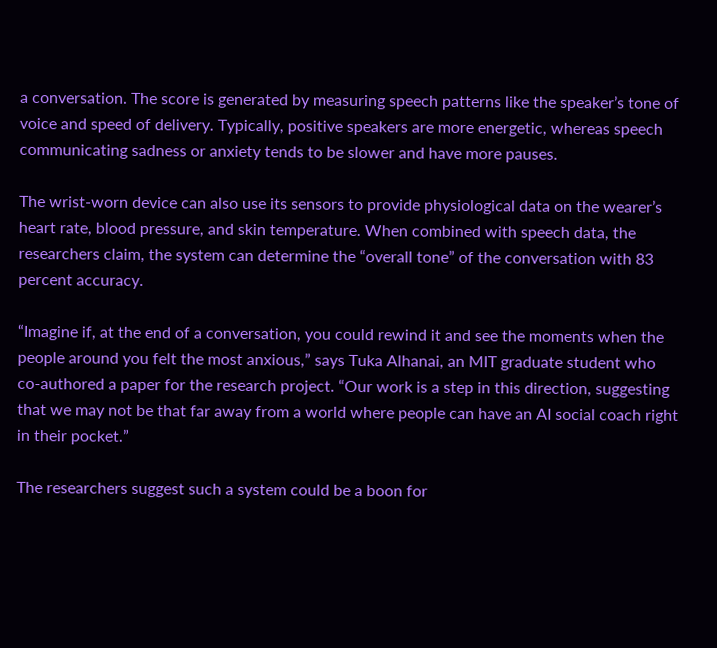a conversation. The score is generated by measuring speech patterns like the speaker’s tone of voice and speed of delivery. Typically, positive speakers are more energetic, whereas speech communicating sadness or anxiety tends to be slower and have more pauses.

The wrist-worn device can also use its sensors to provide physiological data on the wearer’s heart rate, blood pressure, and skin temperature. When combined with speech data, the researchers claim, the system can determine the “overall tone” of the conversation with 83 percent accuracy.

“Imagine if, at the end of a conversation, you could rewind it and see the moments when the people around you felt the most anxious,” says Tuka Alhanai, an MIT graduate student who co-authored a paper for the research project. “Our work is a step in this direction, suggesting that we may not be that far away from a world where people can have an AI social coach right in their pocket.”

The researchers suggest such a system could be a boon for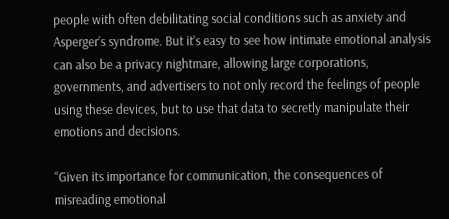people with often debilitating social conditions such as anxiety and Asperger’s syndrome. But it’s easy to see how intimate emotional analysis can also be a privacy nightmare, allowing large corporations, governments, and advertisers to not only record the feelings of people using these devices, but to use that data to secretly manipulate their emotions and decisions.

“Given its importance for communication, the consequences of misreading emotional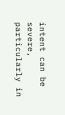intent can be severe, particularly in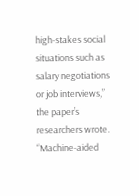high-stakes social situations such as salary negotiations or job interviews,” the paper’s researchers wrote. “Machine-aided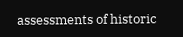assessments of historic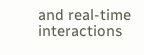and real-time interactions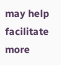may help facilitate more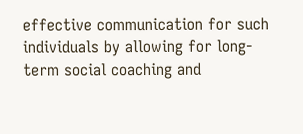effective communication for such individuals by allowing for long-term social coaching and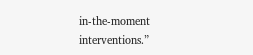in-the-moment interventions.”